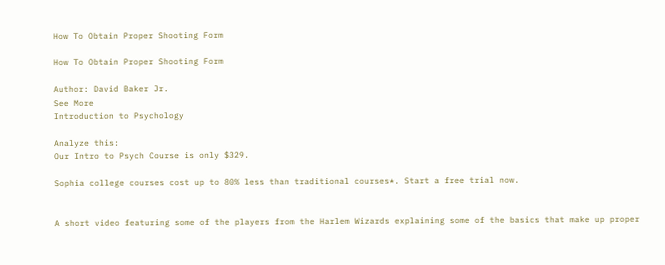How To Obtain Proper Shooting Form

How To Obtain Proper Shooting Form

Author: David Baker Jr.
See More
Introduction to Psychology

Analyze this:
Our Intro to Psych Course is only $329.

Sophia college courses cost up to 80% less than traditional courses*. Start a free trial now.


A short video featuring some of the players from the Harlem Wizards explaining some of the basics that make up proper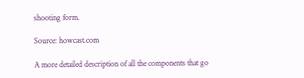shooting form.

Source: howcast.com

A more detailed description of all the components that go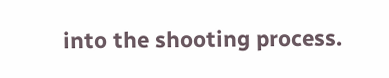into the shooting process.